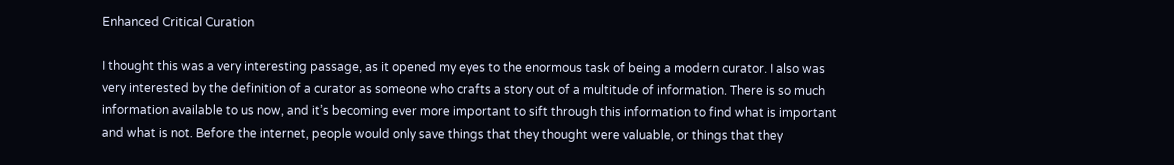Enhanced Critical Curation

I thought this was a very interesting passage, as it opened my eyes to the enormous task of being a modern curator. I also was very interested by the definition of a curator as someone who crafts a story out of a multitude of information. There is so much information available to us now, and it’s becoming ever more important to sift through this information to find what is important and what is not. Before the internet, people would only save things that they thought were valuable, or things that they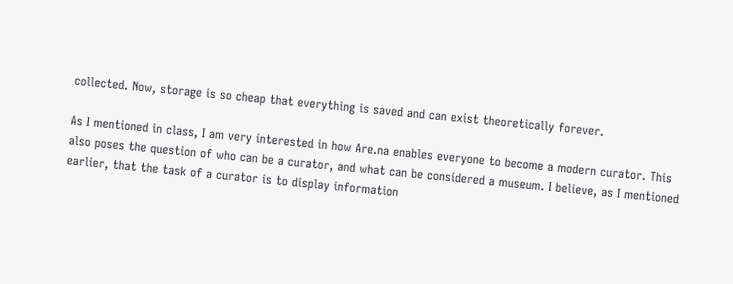collected. Now, storage is so cheap that everything is saved and can exist theoretically forever.

As I mentioned in class, I am very interested in how Are.na enables everyone to become a modern curator. This also poses the question of who can be a curator, and what can be considered a museum. I believe, as I mentioned earlier, that the task of a curator is to display information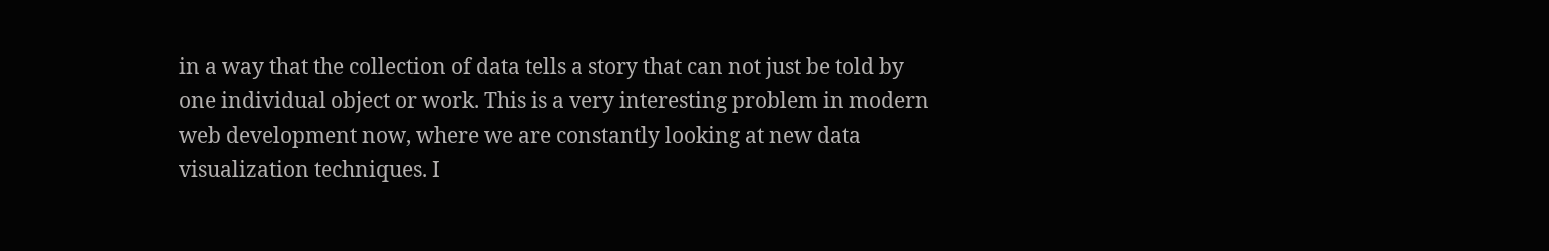in a way that the collection of data tells a story that can not just be told by one individual object or work. This is a very interesting problem in modern web development now, where we are constantly looking at new data visualization techniques. I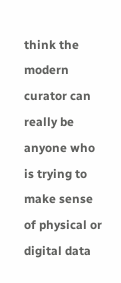think the modern curator can really be anyone who is trying to make sense of physical or digital data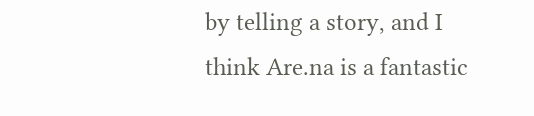by telling a story, and I think Are.na is a fantastic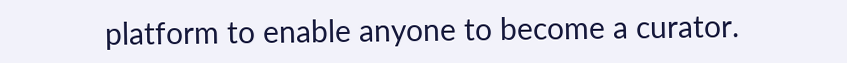platform to enable anyone to become a curator.